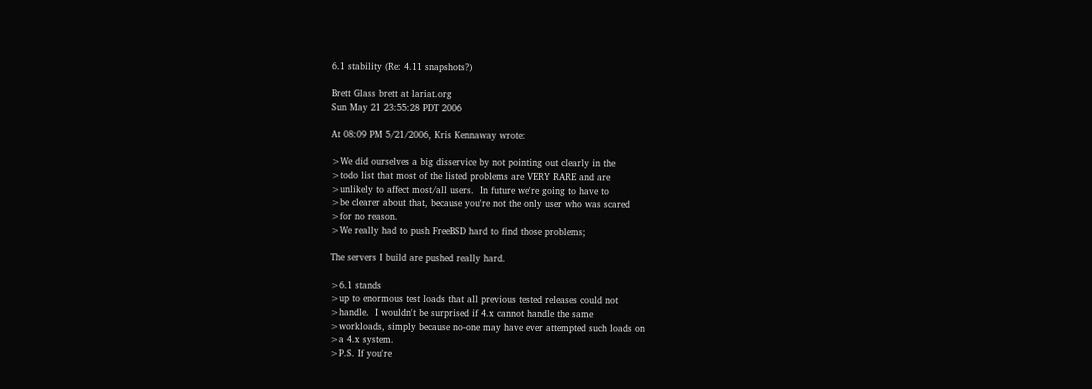6.1 stability (Re: 4.11 snapshots?)

Brett Glass brett at lariat.org
Sun May 21 23:55:28 PDT 2006

At 08:09 PM 5/21/2006, Kris Kennaway wrote:

>We did ourselves a big disservice by not pointing out clearly in the
>todo list that most of the listed problems are VERY RARE and are
>unlikely to affect most/all users.  In future we're going to have to
>be clearer about that, because you're not the only user who was scared
>for no reason.
>We really had to push FreeBSD hard to find those problems;

The servers I build are pushed really hard.

>6.1 stands
>up to enormous test loads that all previous tested releases could not
>handle.  I wouldn't be surprised if 4.x cannot handle the same
>workloads, simply because no-one may have ever attempted such loads on
>a 4.x system.
>P.S. If you're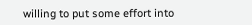willing to put some effort into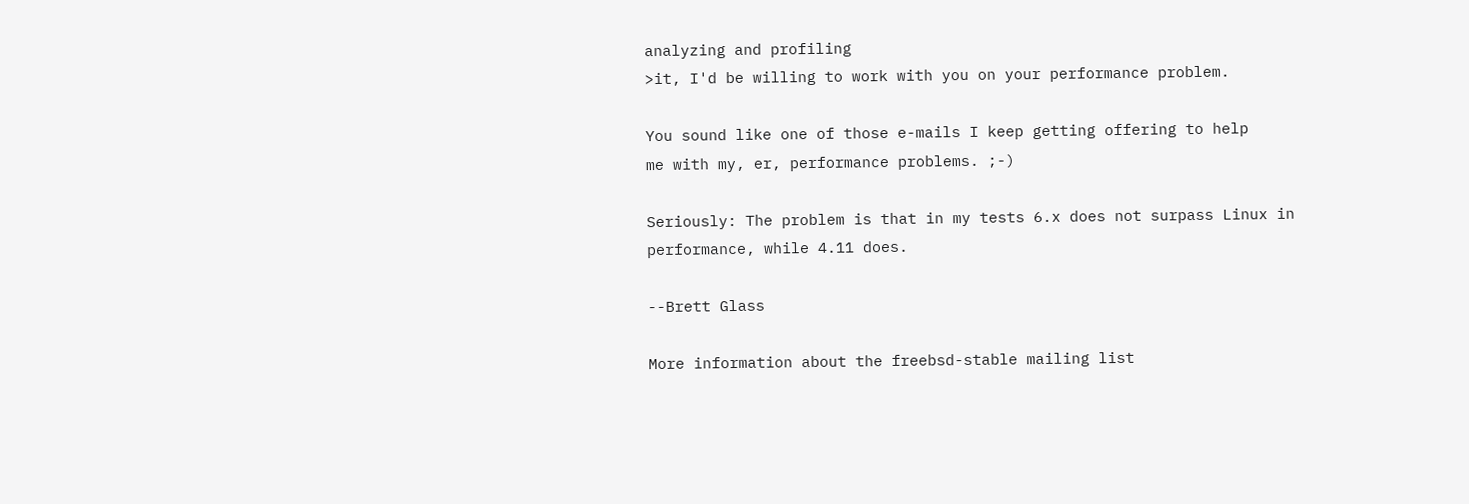analyzing and profiling
>it, I'd be willing to work with you on your performance problem.

You sound like one of those e-mails I keep getting offering to help
me with my, er, performance problems. ;-)

Seriously: The problem is that in my tests 6.x does not surpass Linux in
performance, while 4.11 does.

--Brett Glass

More information about the freebsd-stable mailing list